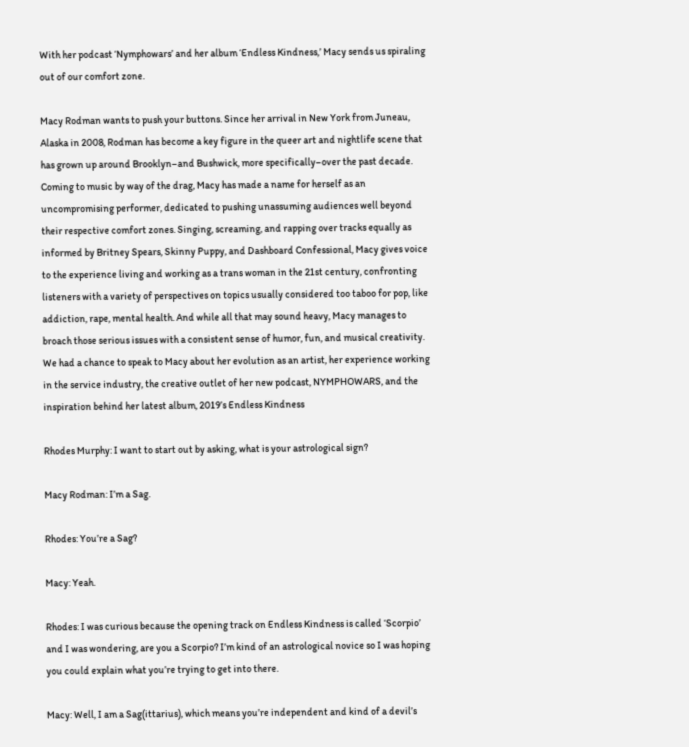With her podcast ‘Nymphowars’ and her album ‘Endless Kindness,’ Macy sends us spiraling out of our comfort zone.

Macy Rodman wants to push your buttons. Since her arrival in New York from Juneau, Alaska in 2008, Rodman has become a key figure in the queer art and nightlife scene that has grown up around Brooklyn–and Bushwick, more specifically–over the past decade. Coming to music by way of the drag, Macy has made a name for herself as an uncompromising performer, dedicated to pushing unassuming audiences well beyond their respective comfort zones. Singing, screaming, and rapping over tracks equally as informed by Britney Spears, Skinny Puppy, and Dashboard Confessional, Macy gives voice to the experience living and working as a trans woman in the 21st century, confronting listeners with a variety of perspectives on topics usually considered too taboo for pop, like addiction, rape, mental health. And while all that may sound heavy, Macy manages to broach those serious issues with a consistent sense of humor, fun, and musical creativity. We had a chance to speak to Macy about her evolution as an artist, her experience working in the service industry, the creative outlet of her new podcast, NYMPHOWARS, and the inspiration behind her latest album, 2019’s Endless Kindness

Rhodes Murphy: I want to start out by asking, what is your astrological sign?

Macy Rodman: I’m a Sag.

Rhodes: You’re a Sag?

Macy: Yeah.

Rhodes: I was curious because the opening track on Endless Kindness is called ‘Scorpio’ and I was wondering, are you a Scorpio? I’m kind of an astrological novice so I was hoping you could explain what you’re trying to get into there.

Macy: Well, I am a Sag(ittarius), which means you’re independent and kind of a devil’s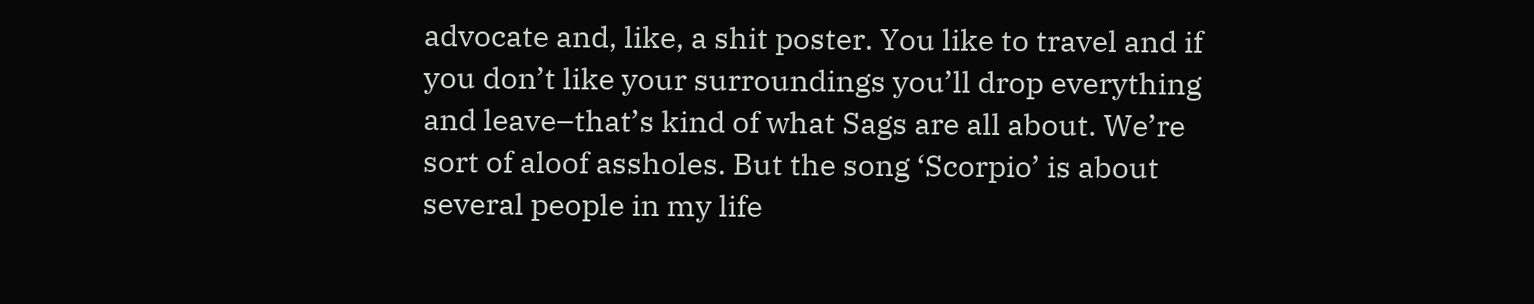advocate and, like, a shit poster. You like to travel and if you don’t like your surroundings you’ll drop everything and leave–that’s kind of what Sags are all about. We’re sort of aloof assholes. But the song ‘Scorpio’ is about several people in my life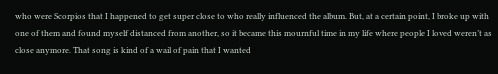who were Scorpios that I happened to get super close to who really influenced the album. But, at a certain point, I broke up with one of them and found myself distanced from another, so it became this mournful time in my life where people I loved weren’t as close anymore. That song is kind of a wail of pain that I wanted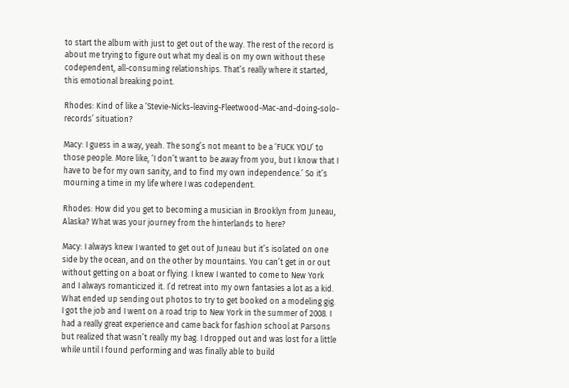to start the album with just to get out of the way. The rest of the record is about me trying to figure out what my deal is on my own without these codependent, all-consuming relationships. That’s really where it started, this emotional breaking point.

Rhodes: Kind of like a ‘Stevie-Nicks-leaving-Fleetwood-Mac-and-doing-solo-records’ situation?

Macy: I guess in a way, yeah. The song’s not meant to be a ‘FUCK YOU’ to those people. More like, ‘I don’t want to be away from you, but I know that I have to be for my own sanity, and to find my own independence.’ So it’s mourning a time in my life where I was codependent.

Rhodes: How did you get to becoming a musician in Brooklyn from Juneau, Alaska? What was your journey from the hinterlands to here?

Macy: I always knew I wanted to get out of Juneau but it’s isolated on one side by the ocean, and on the other by mountains. You can’t get in or out without getting on a boat or flying. I knew I wanted to come to New York and I always romanticized it. I’d retreat into my own fantasies a lot as a kid. What ended up sending out photos to try to get booked on a modeling gig. I got the job and I went on a road trip to New York in the summer of 2008. I had a really great experience and came back for fashion school at Parsons but realized that wasn’t really my bag. I dropped out and was lost for a little while until I found performing and was finally able to build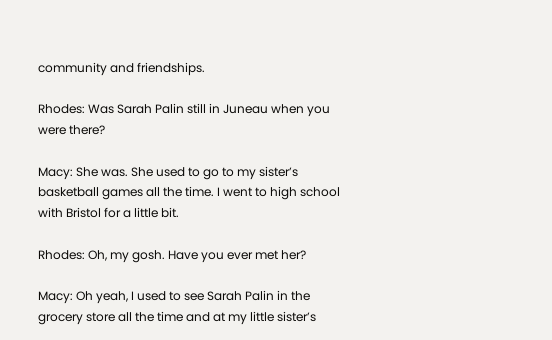community and friendships.

Rhodes: Was Sarah Palin still in Juneau when you were there?

Macy: She was. She used to go to my sister’s basketball games all the time. I went to high school with Bristol for a little bit.

Rhodes: Oh, my gosh. Have you ever met her?

Macy: Oh yeah, I used to see Sarah Palin in the grocery store all the time and at my little sister’s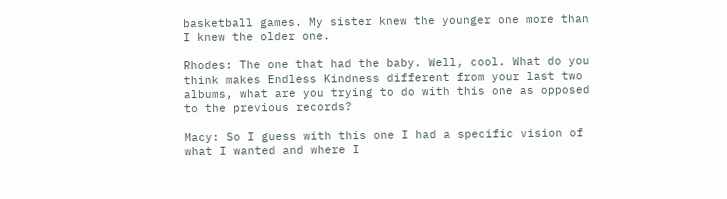basketball games. My sister knew the younger one more than I knew the older one.

Rhodes: The one that had the baby. Well, cool. What do you think makes Endless Kindness different from your last two albums, what are you trying to do with this one as opposed to the previous records?

Macy: So I guess with this one I had a specific vision of what I wanted and where I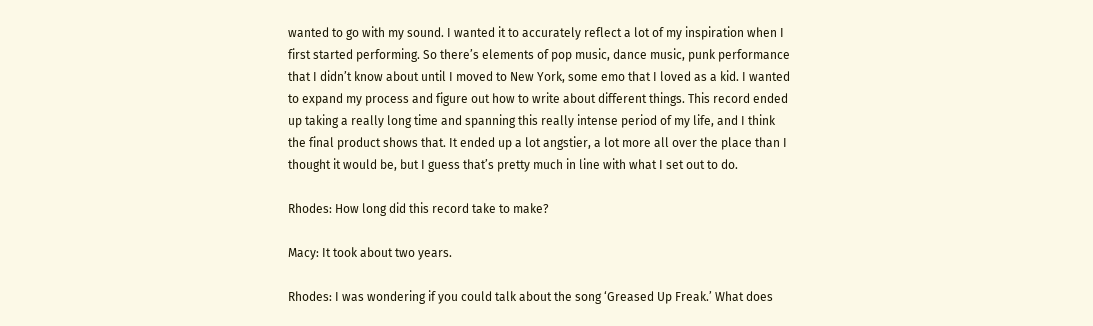wanted to go with my sound. I wanted it to accurately reflect a lot of my inspiration when I first started performing. So there’s elements of pop music, dance music, punk performance that I didn’t know about until I moved to New York, some emo that I loved as a kid. I wanted to expand my process and figure out how to write about different things. This record ended up taking a really long time and spanning this really intense period of my life, and I think the final product shows that. It ended up a lot angstier, a lot more all over the place than I thought it would be, but I guess that’s pretty much in line with what I set out to do.

Rhodes: How long did this record take to make?

Macy: It took about two years.

Rhodes: I was wondering if you could talk about the song ‘Greased Up Freak.’ What does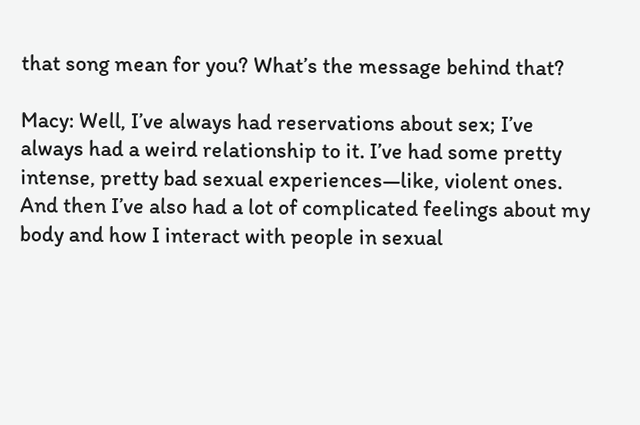that song mean for you? What’s the message behind that?

Macy: Well, I’ve always had reservations about sex; I’ve always had a weird relationship to it. I’ve had some pretty intense, pretty bad sexual experiences—like, violent ones. And then I’ve also had a lot of complicated feelings about my body and how I interact with people in sexual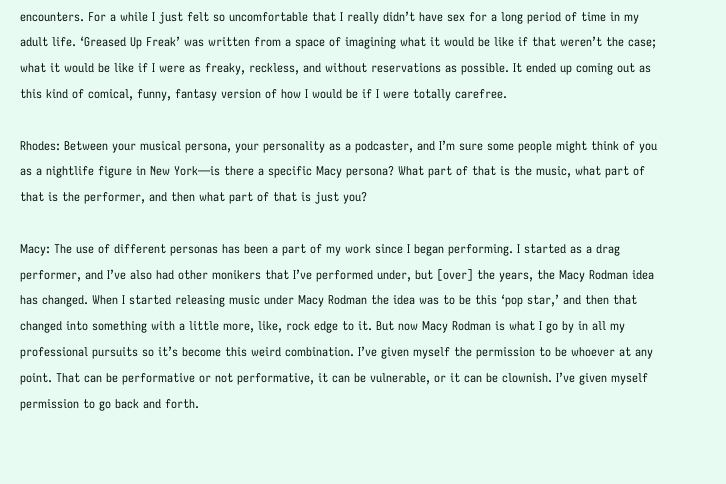encounters. For a while I just felt so uncomfortable that I really didn’t have sex for a long period of time in my adult life. ‘Greased Up Freak’ was written from a space of imagining what it would be like if that weren’t the case; what it would be like if I were as freaky, reckless, and without reservations as possible. It ended up coming out as this kind of comical, funny, fantasy version of how I would be if I were totally carefree.

Rhodes: Between your musical persona, your personality as a podcaster, and I’m sure some people might think of you as a nightlife figure in New York—is there a specific Macy persona? What part of that is the music, what part of that is the performer, and then what part of that is just you?

Macy: The use of different personas has been a part of my work since I began performing. I started as a drag performer, and I’ve also had other monikers that I’ve performed under, but [over] the years, the Macy Rodman idea has changed. When I started releasing music under Macy Rodman the idea was to be this ‘pop star,’ and then that changed into something with a little more, like, rock edge to it. But now Macy Rodman is what I go by in all my professional pursuits so it’s become this weird combination. I’ve given myself the permission to be whoever at any point. That can be performative or not performative, it can be vulnerable, or it can be clownish. I’ve given myself permission to go back and forth.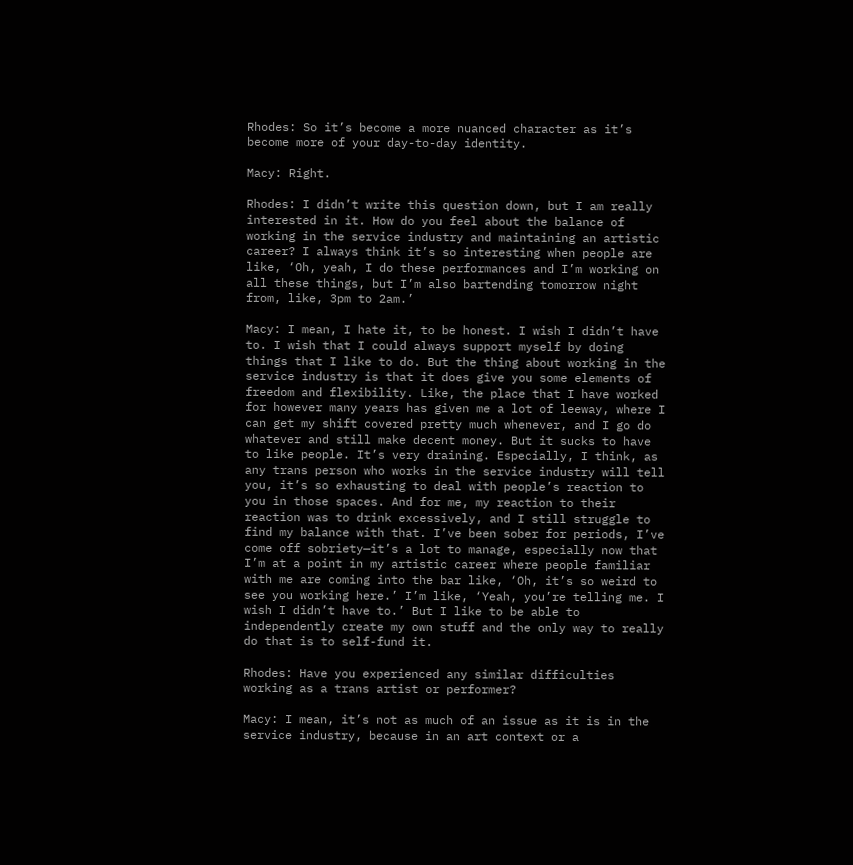Rhodes: So it’s become a more nuanced character as it’s become more of your day-to-day identity.

Macy: Right.

Rhodes: I didn’t write this question down, but I am really interested in it. How do you feel about the balance of working in the service industry and maintaining an artistic career? I always think it’s so interesting when people are like, ‘Oh, yeah, I do these performances and I’m working on all these things, but I’m also bartending tomorrow night from, like, 3pm to 2am.’

Macy: I mean, I hate it, to be honest. I wish I didn’t have to. I wish that I could always support myself by doing things that I like to do. But the thing about working in the service industry is that it does give you some elements of freedom and flexibility. Like, the place that I have worked for however many years has given me a lot of leeway, where I can get my shift covered pretty much whenever, and I go do whatever and still make decent money. But it sucks to have to like people. It’s very draining. Especially, I think, as any trans person who works in the service industry will tell you, it’s so exhausting to deal with people’s reaction to you in those spaces. And for me, my reaction to their reaction was to drink excessively, and I still struggle to find my balance with that. I’ve been sober for periods, I’ve come off sobriety—it’s a lot to manage, especially now that I’m at a point in my artistic career where people familiar with me are coming into the bar like, ‘Oh, it’s so weird to see you working here.’ I’m like, ‘Yeah, you’re telling me. I wish I didn’t have to.’ But I like to be able to independently create my own stuff and the only way to really do that is to self-fund it.

Rhodes: Have you experienced any similar difficulties working as a trans artist or performer?

Macy: I mean, it’s not as much of an issue as it is in the service industry, because in an art context or a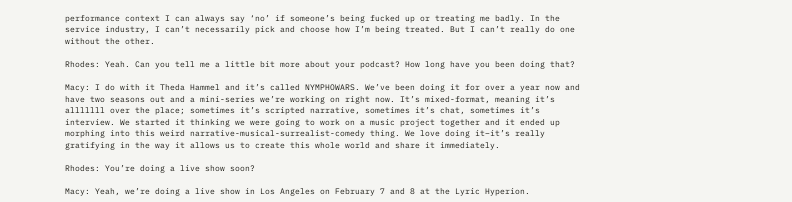performance context I can always say ‘no’ if someone’s being fucked up or treating me badly. In the service industry, I can’t necessarily pick and choose how I’m being treated. But I can’t really do one without the other.

Rhodes: Yeah. Can you tell me a little bit more about your podcast? How long have you been doing that?

Macy: I do with it Theda Hammel and it’s called NYMPHOWARS. We’ve been doing it for over a year now and have two seasons out and a mini-series we’re working on right now. It’s mixed-format, meaning it’s alllllll over the place; sometimes it’s scripted narrative, sometimes it’s chat, sometimes it’s interview. We started it thinking we were going to work on a music project together and it ended up morphing into this weird narrative-musical-surrealist-comedy thing. We love doing it–it’s really gratifying in the way it allows us to create this whole world and share it immediately.

Rhodes: You’re doing a live show soon?

Macy: Yeah, we’re doing a live show in Los Angeles on February 7 and 8 at the Lyric Hyperion.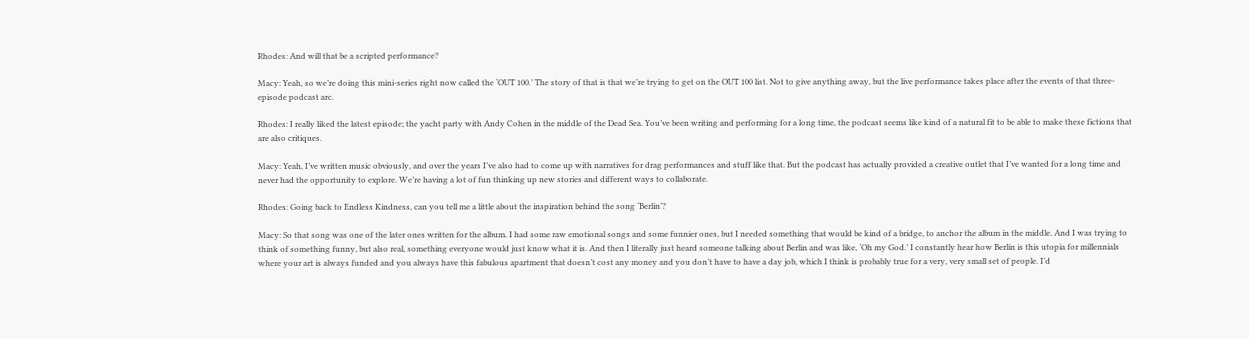Rhodes: And will that be a scripted performance?

Macy: Yeah, so we’re doing this mini-series right now called the ‘OUT 100.’ The story of that is that we’re trying to get on the OUT 100 list. Not to give anything away, but the live performance takes place after the events of that three-episode podcast arc.

Rhodes: I really liked the latest episode; the yacht party with Andy Cohen in the middle of the Dead Sea. You’ve been writing and performing for a long time, the podcast seems like kind of a natural fit to be able to make these fictions that are also critiques.

Macy: Yeah, I’ve written music obviously, and over the years I’ve also had to come up with narratives for drag performances and stuff like that. But the podcast has actually provided a creative outlet that I’ve wanted for a long time and never had the opportunity to explore. We’re having a lot of fun thinking up new stories and different ways to collaborate.

Rhodes: Going back to Endless Kindness, can you tell me a little about the inspiration behind the song ‘Berlin’?

Macy: So that song was one of the later ones written for the album. I had some raw emotional songs and some funnier ones, but I needed something that would be kind of a bridge, to anchor the album in the middle. And I was trying to think of something funny, but also real, something everyone would just know what it is. And then I literally just heard someone talking about Berlin and was like, ‘Oh my God.’ I constantly hear how Berlin is this utopia for millennials where your art is always funded and you always have this fabulous apartment that doesn’t cost any money and you don’t have to have a day job, which I think is probably true for a very, very small set of people. I’d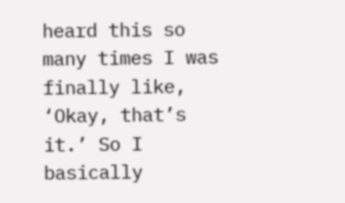heard this so many times I was finally like, ‘Okay, that’s it.’ So I basically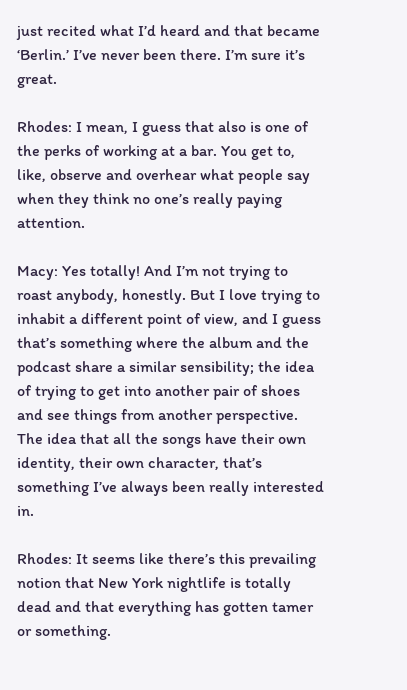just recited what I’d heard and that became ‘Berlin.’ I’ve never been there. I’m sure it’s great.

Rhodes: I mean, I guess that also is one of the perks of working at a bar. You get to, like, observe and overhear what people say when they think no one’s really paying attention.

Macy: Yes totally! And I’m not trying to roast anybody, honestly. But I love trying to inhabit a different point of view, and I guess that’s something where the album and the podcast share a similar sensibility; the idea of trying to get into another pair of shoes and see things from another perspective. The idea that all the songs have their own identity, their own character, that’s something I’ve always been really interested in.

Rhodes: It seems like there’s this prevailing notion that New York nightlife is totally dead and that everything has gotten tamer or something.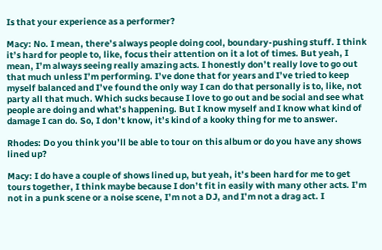Is that your experience as a performer?

Macy: No. I mean, there’s always people doing cool, boundary-pushing stuff. I think it’s hard for people to, like, focus their attention on it a lot of times. But yeah, I mean, I’m always seeing really amazing acts. I honestly don’t really love to go out that much unless I’m performing. I’ve done that for years and I’ve tried to keep myself balanced and I’ve found the only way I can do that personally is to, like, not party all that much. Which sucks because I love to go out and be social and see what people are doing and what’s happening. But I know myself and I know what kind of damage I can do. So, I don’t know, it’s kind of a kooky thing for me to answer.

Rhodes: Do you think you’ll be able to tour on this album or do you have any shows lined up?

Macy: I do have a couple of shows lined up, but yeah, it’s been hard for me to get tours together, I think maybe because I don’t fit in easily with many other acts. I’m not in a punk scene or a noise scene, I’m not a DJ, and I’m not a drag act. I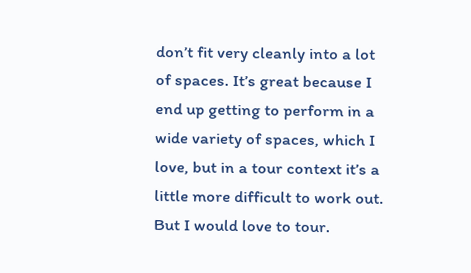don’t fit very cleanly into a lot of spaces. It’s great because I end up getting to perform in a wide variety of spaces, which I love, but in a tour context it’s a little more difficult to work out. But I would love to tour.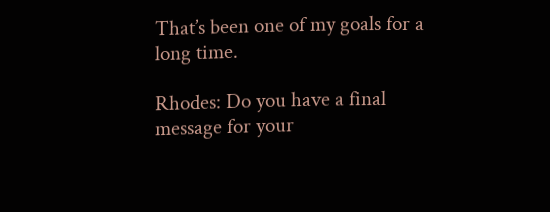That’s been one of my goals for a long time.

Rhodes: Do you have a final message for your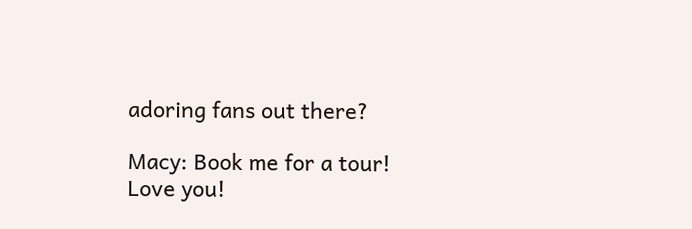adoring fans out there?

Macy: Book me for a tour! Love you!